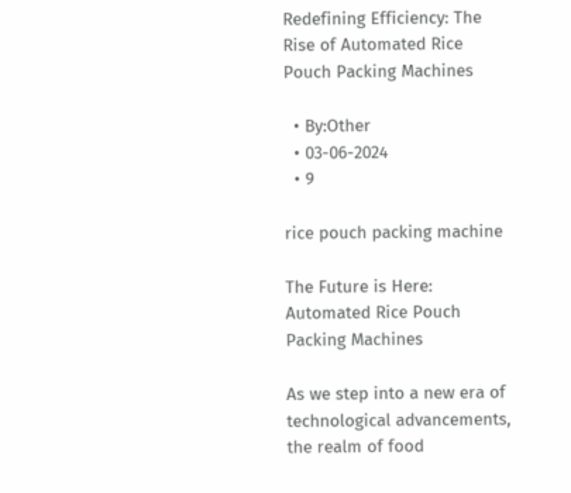Redefining Efficiency: The Rise of Automated Rice Pouch Packing Machines

  • By:Other
  • 03-06-2024
  • 9

rice pouch packing machine

The Future is Here: Automated Rice Pouch Packing Machines

As we step into a new era of technological advancements, the realm of food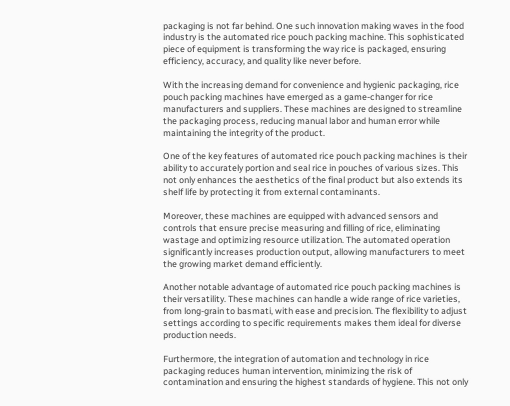packaging is not far behind. One such innovation making waves in the food industry is the automated rice pouch packing machine. This sophisticated piece of equipment is transforming the way rice is packaged, ensuring efficiency, accuracy, and quality like never before.

With the increasing demand for convenience and hygienic packaging, rice pouch packing machines have emerged as a game-changer for rice manufacturers and suppliers. These machines are designed to streamline the packaging process, reducing manual labor and human error while maintaining the integrity of the product.

One of the key features of automated rice pouch packing machines is their ability to accurately portion and seal rice in pouches of various sizes. This not only enhances the aesthetics of the final product but also extends its shelf life by protecting it from external contaminants.

Moreover, these machines are equipped with advanced sensors and controls that ensure precise measuring and filling of rice, eliminating wastage and optimizing resource utilization. The automated operation significantly increases production output, allowing manufacturers to meet the growing market demand efficiently.

Another notable advantage of automated rice pouch packing machines is their versatility. These machines can handle a wide range of rice varieties, from long-grain to basmati, with ease and precision. The flexibility to adjust settings according to specific requirements makes them ideal for diverse production needs.

Furthermore, the integration of automation and technology in rice packaging reduces human intervention, minimizing the risk of contamination and ensuring the highest standards of hygiene. This not only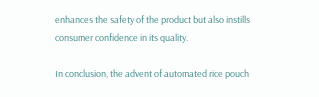enhances the safety of the product but also instills consumer confidence in its quality.

In conclusion, the advent of automated rice pouch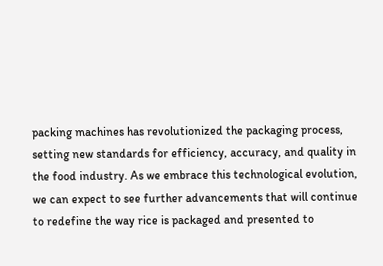packing machines has revolutionized the packaging process, setting new standards for efficiency, accuracy, and quality in the food industry. As we embrace this technological evolution, we can expect to see further advancements that will continue to redefine the way rice is packaged and presented to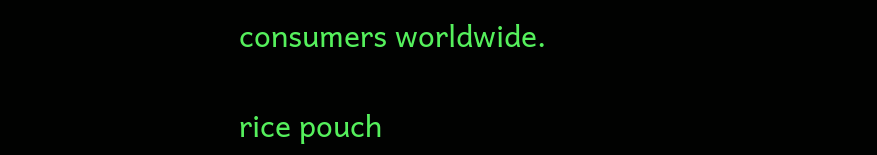consumers worldwide.

rice pouch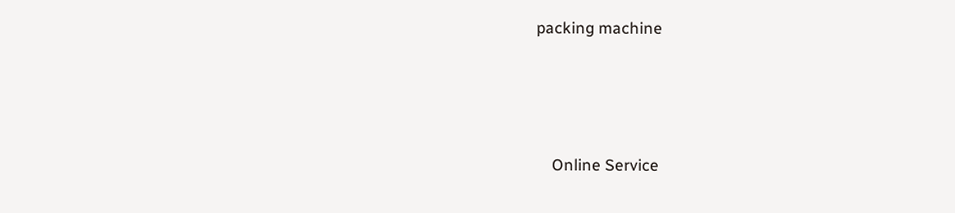packing machine




    Online Service